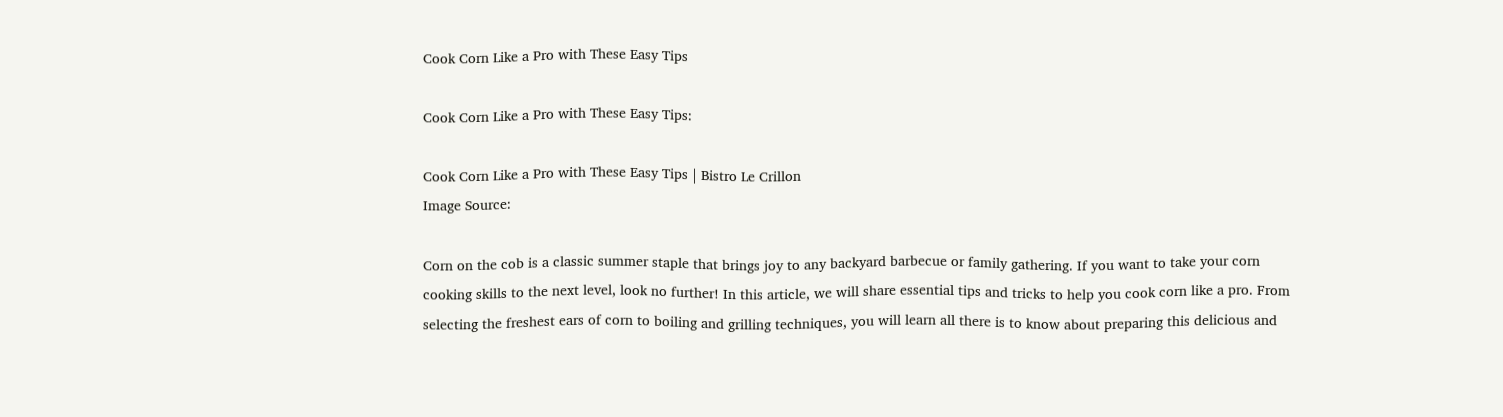Cook Corn Like a Pro with These Easy Tips

Cook Corn Like a Pro with These Easy Tips:

Cook Corn Like a Pro with These Easy Tips | Bistro Le Crillon
Image Source:

Corn on the cob is a classic summer staple that brings joy to any backyard barbecue or family gathering. If you want to take your corn cooking skills to the next level, look no further! In this article, we will share essential tips and tricks to help you cook corn like a pro. From selecting the freshest ears of corn to boiling and grilling techniques, you will learn all there is to know about preparing this delicious and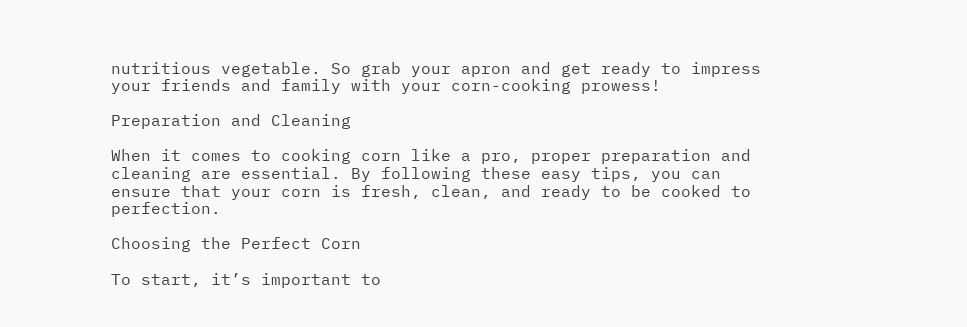nutritious vegetable. So grab your apron and get ready to impress your friends and family with your corn-cooking prowess!

Preparation and Cleaning

When it comes to cooking corn like a pro, proper preparation and cleaning are essential. By following these easy tips, you can ensure that your corn is fresh, clean, and ready to be cooked to perfection.

Choosing the Perfect Corn

To start, it’s important to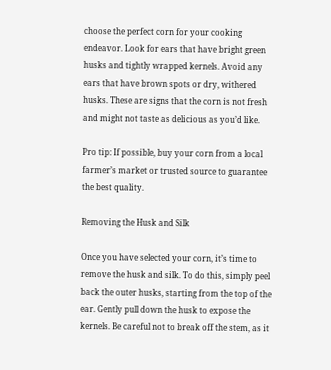choose the perfect corn for your cooking endeavor. Look for ears that have bright green husks and tightly wrapped kernels. Avoid any ears that have brown spots or dry, withered husks. These are signs that the corn is not fresh and might not taste as delicious as you’d like.

Pro tip: If possible, buy your corn from a local farmer’s market or trusted source to guarantee the best quality.

Removing the Husk and Silk

Once you have selected your corn, it’s time to remove the husk and silk. To do this, simply peel back the outer husks, starting from the top of the ear. Gently pull down the husk to expose the kernels. Be careful not to break off the stem, as it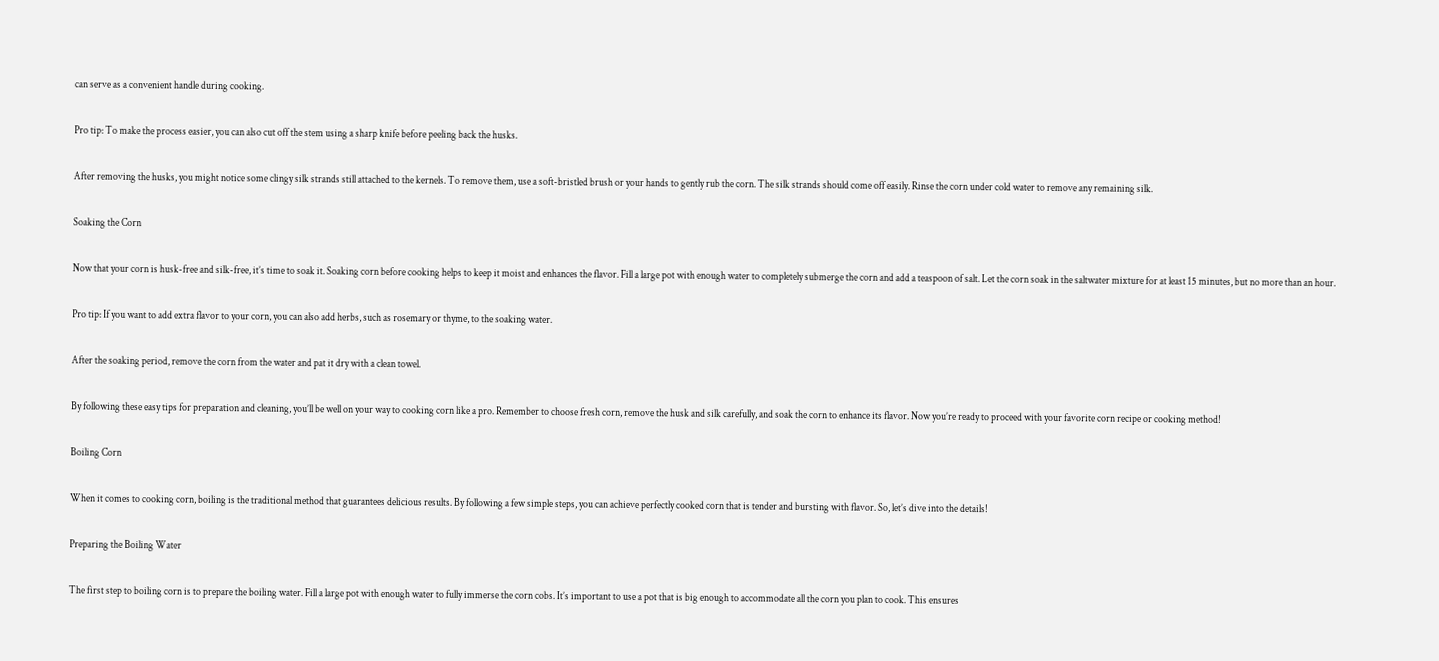can serve as a convenient handle during cooking.

Pro tip: To make the process easier, you can also cut off the stem using a sharp knife before peeling back the husks.

After removing the husks, you might notice some clingy silk strands still attached to the kernels. To remove them, use a soft-bristled brush or your hands to gently rub the corn. The silk strands should come off easily. Rinse the corn under cold water to remove any remaining silk.

Soaking the Corn

Now that your corn is husk-free and silk-free, it’s time to soak it. Soaking corn before cooking helps to keep it moist and enhances the flavor. Fill a large pot with enough water to completely submerge the corn and add a teaspoon of salt. Let the corn soak in the saltwater mixture for at least 15 minutes, but no more than an hour.

Pro tip: If you want to add extra flavor to your corn, you can also add herbs, such as rosemary or thyme, to the soaking water.

After the soaking period, remove the corn from the water and pat it dry with a clean towel.

By following these easy tips for preparation and cleaning, you’ll be well on your way to cooking corn like a pro. Remember to choose fresh corn, remove the husk and silk carefully, and soak the corn to enhance its flavor. Now you’re ready to proceed with your favorite corn recipe or cooking method!

Boiling Corn

When it comes to cooking corn, boiling is the traditional method that guarantees delicious results. By following a few simple steps, you can achieve perfectly cooked corn that is tender and bursting with flavor. So, let’s dive into the details!

Preparing the Boiling Water

The first step to boiling corn is to prepare the boiling water. Fill a large pot with enough water to fully immerse the corn cobs. It’s important to use a pot that is big enough to accommodate all the corn you plan to cook. This ensures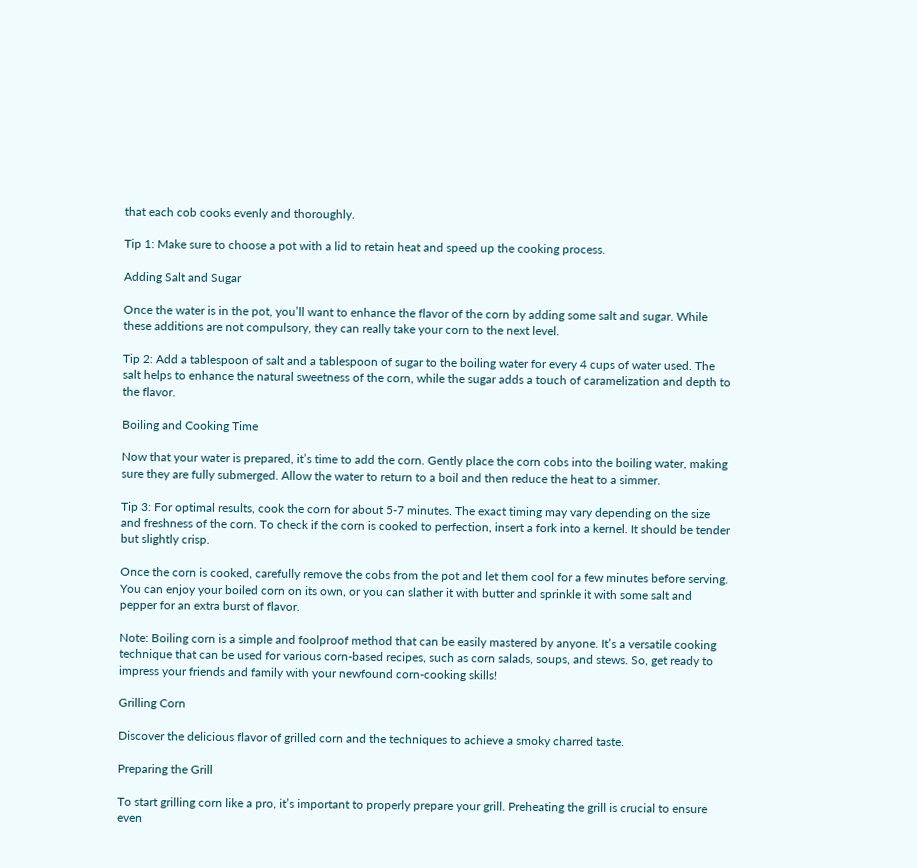that each cob cooks evenly and thoroughly.

Tip 1: Make sure to choose a pot with a lid to retain heat and speed up the cooking process.

Adding Salt and Sugar

Once the water is in the pot, you’ll want to enhance the flavor of the corn by adding some salt and sugar. While these additions are not compulsory, they can really take your corn to the next level.

Tip 2: Add a tablespoon of salt and a tablespoon of sugar to the boiling water for every 4 cups of water used. The salt helps to enhance the natural sweetness of the corn, while the sugar adds a touch of caramelization and depth to the flavor.

Boiling and Cooking Time

Now that your water is prepared, it’s time to add the corn. Gently place the corn cobs into the boiling water, making sure they are fully submerged. Allow the water to return to a boil and then reduce the heat to a simmer.

Tip 3: For optimal results, cook the corn for about 5-7 minutes. The exact timing may vary depending on the size and freshness of the corn. To check if the corn is cooked to perfection, insert a fork into a kernel. It should be tender but slightly crisp.

Once the corn is cooked, carefully remove the cobs from the pot and let them cool for a few minutes before serving. You can enjoy your boiled corn on its own, or you can slather it with butter and sprinkle it with some salt and pepper for an extra burst of flavor.

Note: Boiling corn is a simple and foolproof method that can be easily mastered by anyone. It’s a versatile cooking technique that can be used for various corn-based recipes, such as corn salads, soups, and stews. So, get ready to impress your friends and family with your newfound corn-cooking skills!

Grilling Corn

Discover the delicious flavor of grilled corn and the techniques to achieve a smoky charred taste.

Preparing the Grill

To start grilling corn like a pro, it’s important to properly prepare your grill. Preheating the grill is crucial to ensure even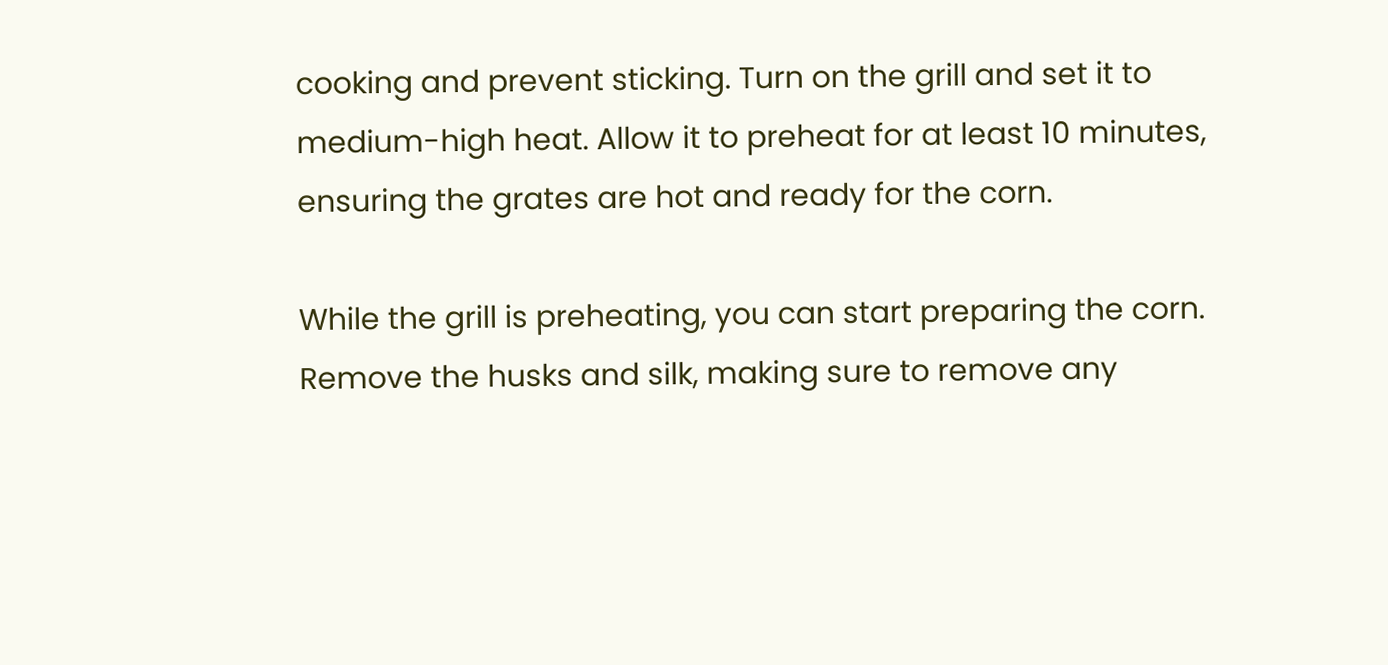cooking and prevent sticking. Turn on the grill and set it to medium-high heat. Allow it to preheat for at least 10 minutes, ensuring the grates are hot and ready for the corn.

While the grill is preheating, you can start preparing the corn. Remove the husks and silk, making sure to remove any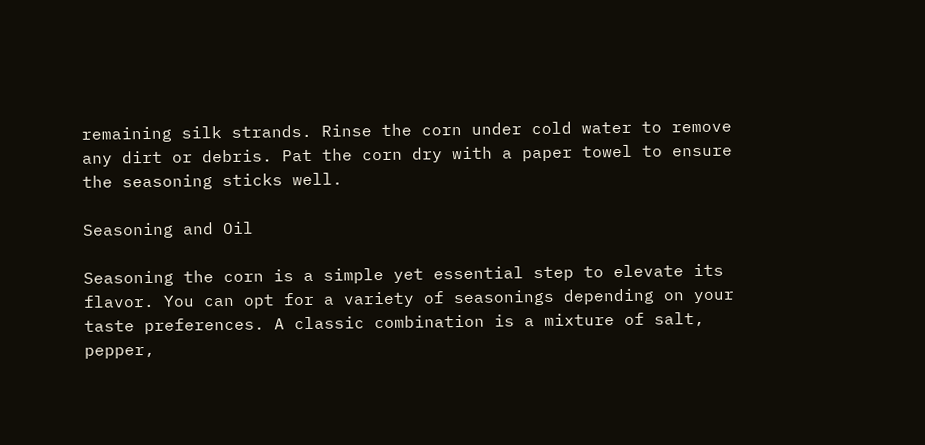remaining silk strands. Rinse the corn under cold water to remove any dirt or debris. Pat the corn dry with a paper towel to ensure the seasoning sticks well.

Seasoning and Oil

Seasoning the corn is a simple yet essential step to elevate its flavor. You can opt for a variety of seasonings depending on your taste preferences. A classic combination is a mixture of salt, pepper,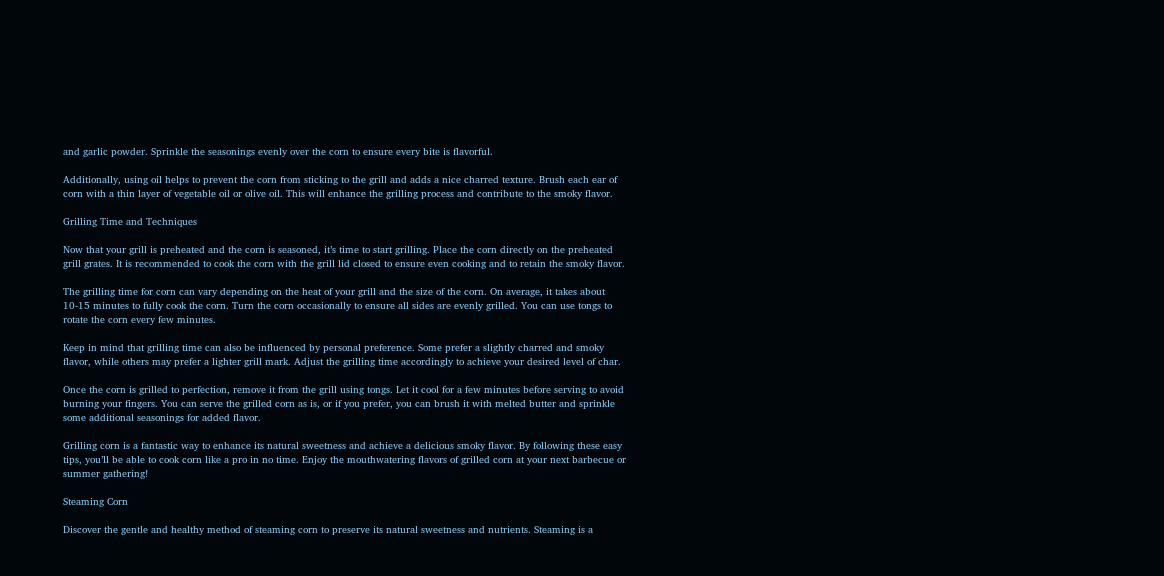and garlic powder. Sprinkle the seasonings evenly over the corn to ensure every bite is flavorful.

Additionally, using oil helps to prevent the corn from sticking to the grill and adds a nice charred texture. Brush each ear of corn with a thin layer of vegetable oil or olive oil. This will enhance the grilling process and contribute to the smoky flavor.

Grilling Time and Techniques

Now that your grill is preheated and the corn is seasoned, it’s time to start grilling. Place the corn directly on the preheated grill grates. It is recommended to cook the corn with the grill lid closed to ensure even cooking and to retain the smoky flavor.

The grilling time for corn can vary depending on the heat of your grill and the size of the corn. On average, it takes about 10-15 minutes to fully cook the corn. Turn the corn occasionally to ensure all sides are evenly grilled. You can use tongs to rotate the corn every few minutes.

Keep in mind that grilling time can also be influenced by personal preference. Some prefer a slightly charred and smoky flavor, while others may prefer a lighter grill mark. Adjust the grilling time accordingly to achieve your desired level of char.

Once the corn is grilled to perfection, remove it from the grill using tongs. Let it cool for a few minutes before serving to avoid burning your fingers. You can serve the grilled corn as is, or if you prefer, you can brush it with melted butter and sprinkle some additional seasonings for added flavor.

Grilling corn is a fantastic way to enhance its natural sweetness and achieve a delicious smoky flavor. By following these easy tips, you’ll be able to cook corn like a pro in no time. Enjoy the mouthwatering flavors of grilled corn at your next barbecue or summer gathering!

Steaming Corn

Discover the gentle and healthy method of steaming corn to preserve its natural sweetness and nutrients. Steaming is a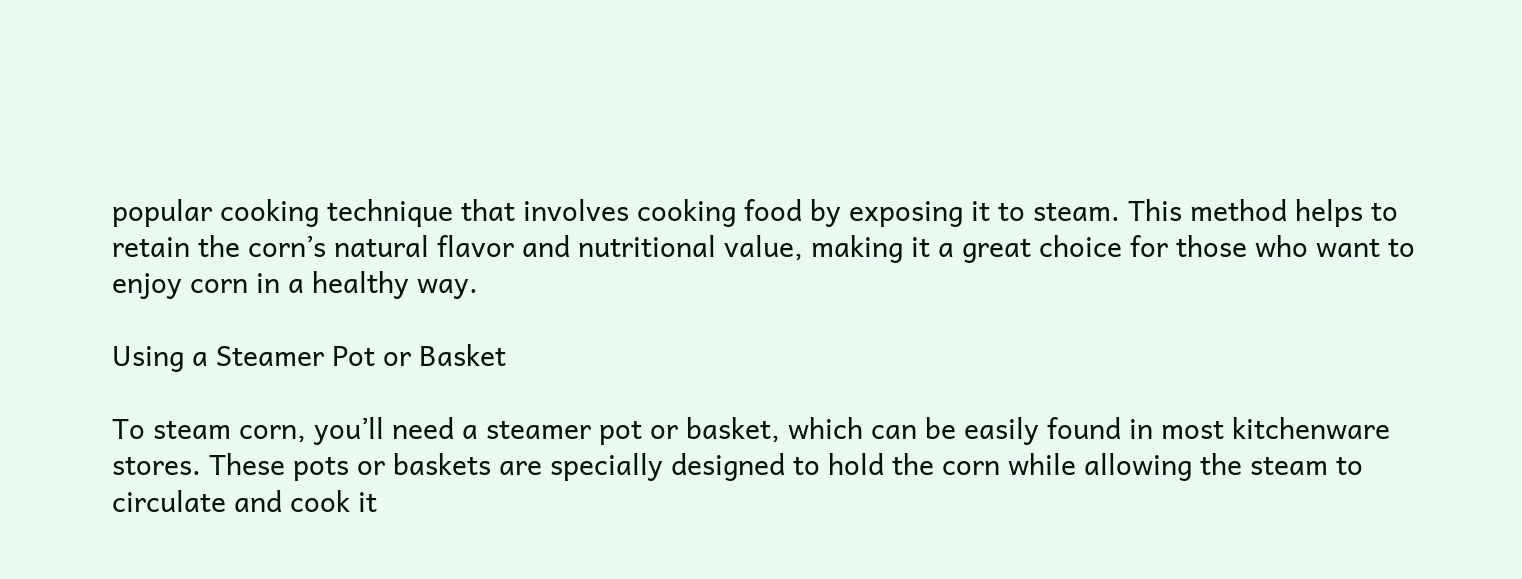popular cooking technique that involves cooking food by exposing it to steam. This method helps to retain the corn’s natural flavor and nutritional value, making it a great choice for those who want to enjoy corn in a healthy way.

Using a Steamer Pot or Basket

To steam corn, you’ll need a steamer pot or basket, which can be easily found in most kitchenware stores. These pots or baskets are specially designed to hold the corn while allowing the steam to circulate and cook it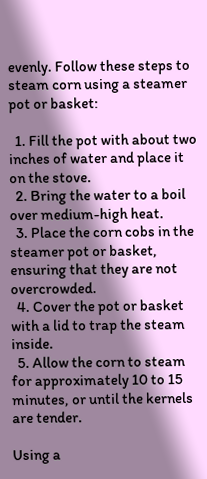evenly. Follow these steps to steam corn using a steamer pot or basket:

  1. Fill the pot with about two inches of water and place it on the stove.
  2. Bring the water to a boil over medium-high heat.
  3. Place the corn cobs in the steamer pot or basket, ensuring that they are not overcrowded.
  4. Cover the pot or basket with a lid to trap the steam inside.
  5. Allow the corn to steam for approximately 10 to 15 minutes, or until the kernels are tender.

Using a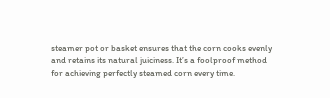steamer pot or basket ensures that the corn cooks evenly and retains its natural juiciness. It’s a foolproof method for achieving perfectly steamed corn every time.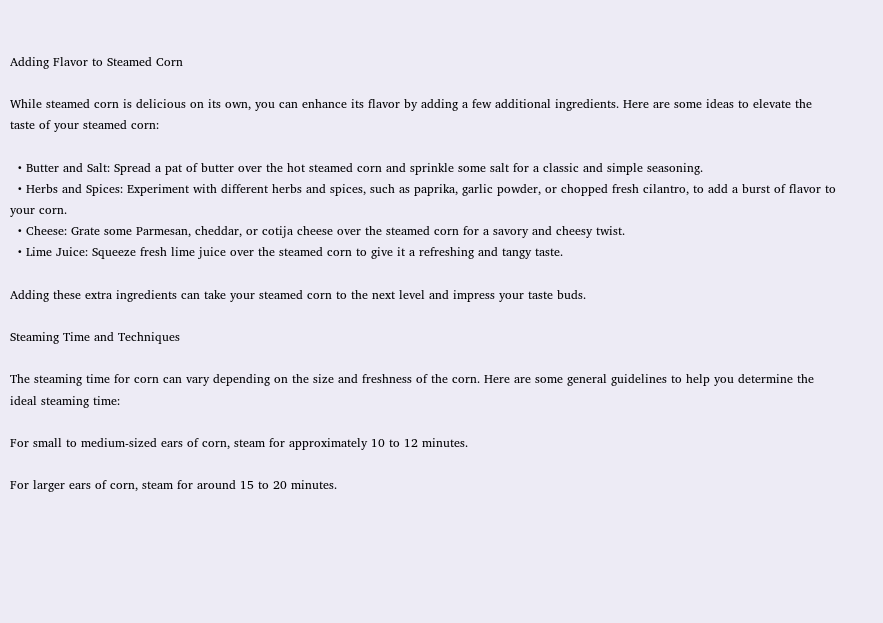Adding Flavor to Steamed Corn

While steamed corn is delicious on its own, you can enhance its flavor by adding a few additional ingredients. Here are some ideas to elevate the taste of your steamed corn:

  • Butter and Salt: Spread a pat of butter over the hot steamed corn and sprinkle some salt for a classic and simple seasoning.
  • Herbs and Spices: Experiment with different herbs and spices, such as paprika, garlic powder, or chopped fresh cilantro, to add a burst of flavor to your corn.
  • Cheese: Grate some Parmesan, cheddar, or cotija cheese over the steamed corn for a savory and cheesy twist.
  • Lime Juice: Squeeze fresh lime juice over the steamed corn to give it a refreshing and tangy taste.

Adding these extra ingredients can take your steamed corn to the next level and impress your taste buds.

Steaming Time and Techniques

The steaming time for corn can vary depending on the size and freshness of the corn. Here are some general guidelines to help you determine the ideal steaming time:

For small to medium-sized ears of corn, steam for approximately 10 to 12 minutes.

For larger ears of corn, steam for around 15 to 20 minutes.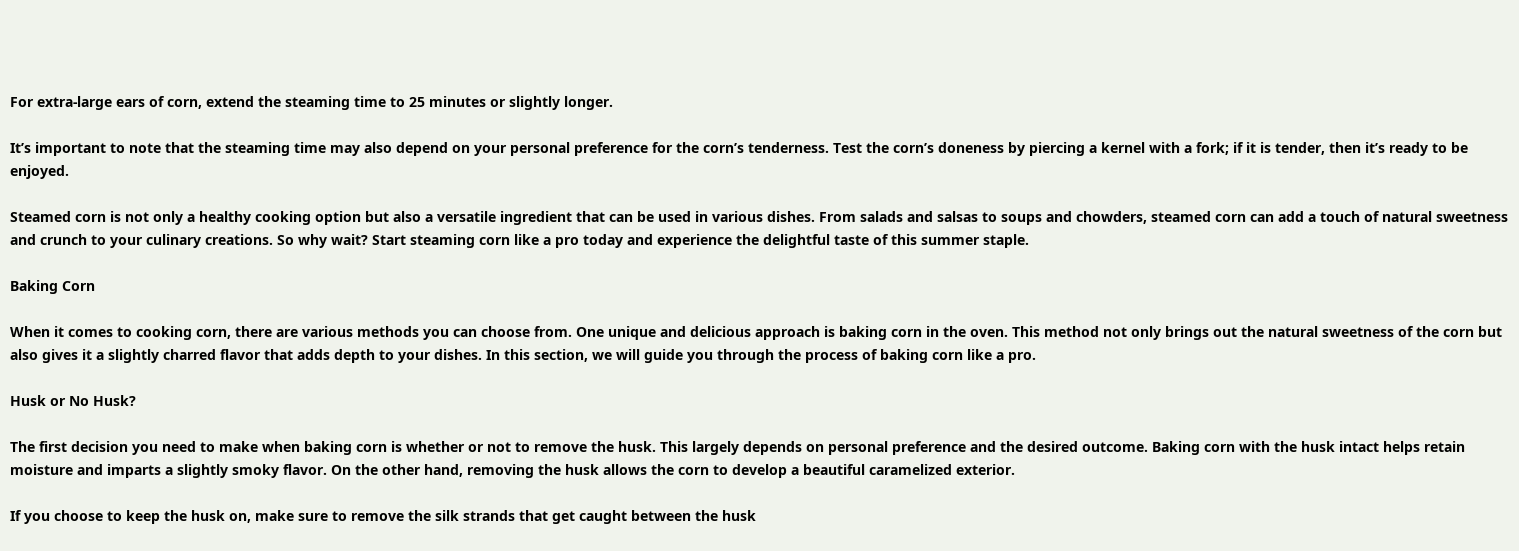For extra-large ears of corn, extend the steaming time to 25 minutes or slightly longer.

It’s important to note that the steaming time may also depend on your personal preference for the corn’s tenderness. Test the corn’s doneness by piercing a kernel with a fork; if it is tender, then it’s ready to be enjoyed.

Steamed corn is not only a healthy cooking option but also a versatile ingredient that can be used in various dishes. From salads and salsas to soups and chowders, steamed corn can add a touch of natural sweetness and crunch to your culinary creations. So why wait? Start steaming corn like a pro today and experience the delightful taste of this summer staple.

Baking Corn

When it comes to cooking corn, there are various methods you can choose from. One unique and delicious approach is baking corn in the oven. This method not only brings out the natural sweetness of the corn but also gives it a slightly charred flavor that adds depth to your dishes. In this section, we will guide you through the process of baking corn like a pro.

Husk or No Husk?

The first decision you need to make when baking corn is whether or not to remove the husk. This largely depends on personal preference and the desired outcome. Baking corn with the husk intact helps retain moisture and imparts a slightly smoky flavor. On the other hand, removing the husk allows the corn to develop a beautiful caramelized exterior.

If you choose to keep the husk on, make sure to remove the silk strands that get caught between the husk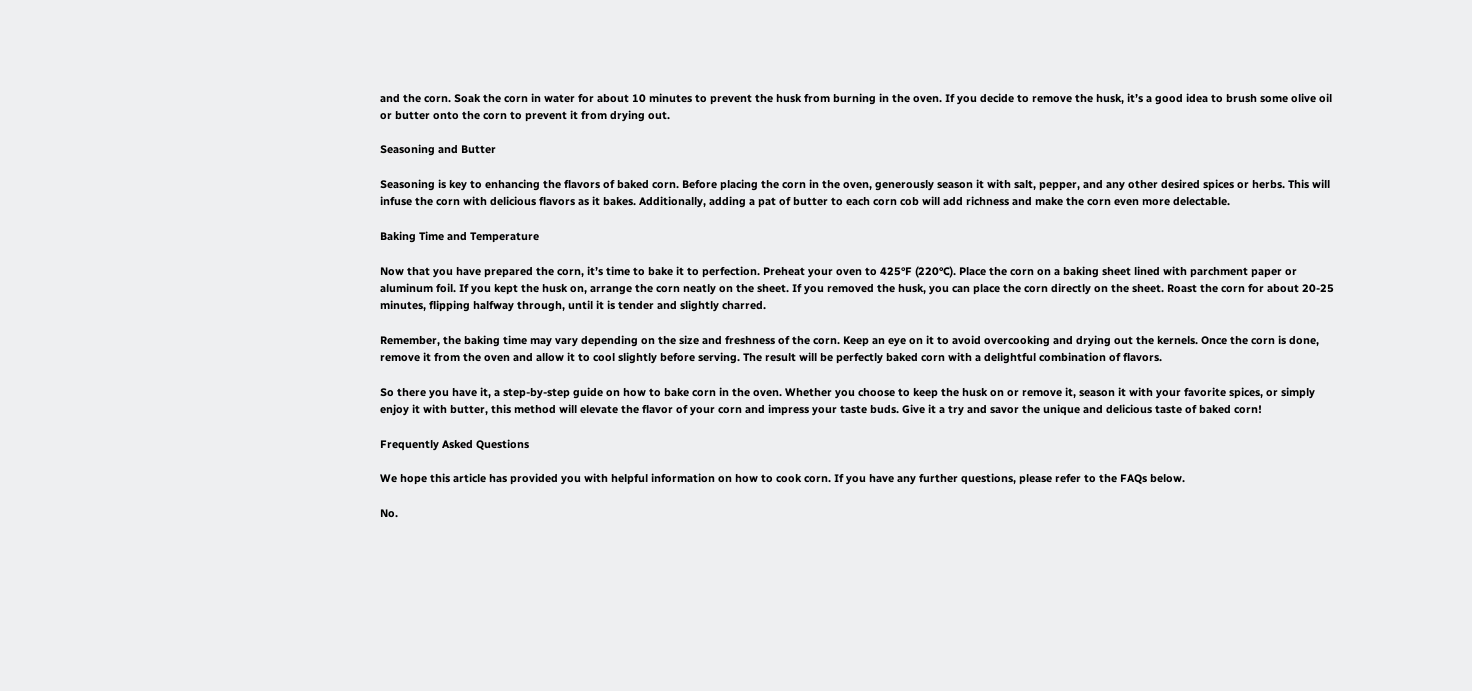and the corn. Soak the corn in water for about 10 minutes to prevent the husk from burning in the oven. If you decide to remove the husk, it’s a good idea to brush some olive oil or butter onto the corn to prevent it from drying out.

Seasoning and Butter

Seasoning is key to enhancing the flavors of baked corn. Before placing the corn in the oven, generously season it with salt, pepper, and any other desired spices or herbs. This will infuse the corn with delicious flavors as it bakes. Additionally, adding a pat of butter to each corn cob will add richness and make the corn even more delectable.

Baking Time and Temperature

Now that you have prepared the corn, it’s time to bake it to perfection. Preheat your oven to 425°F (220°C). Place the corn on a baking sheet lined with parchment paper or aluminum foil. If you kept the husk on, arrange the corn neatly on the sheet. If you removed the husk, you can place the corn directly on the sheet. Roast the corn for about 20-25 minutes, flipping halfway through, until it is tender and slightly charred.

Remember, the baking time may vary depending on the size and freshness of the corn. Keep an eye on it to avoid overcooking and drying out the kernels. Once the corn is done, remove it from the oven and allow it to cool slightly before serving. The result will be perfectly baked corn with a delightful combination of flavors.

So there you have it, a step-by-step guide on how to bake corn in the oven. Whether you choose to keep the husk on or remove it, season it with your favorite spices, or simply enjoy it with butter, this method will elevate the flavor of your corn and impress your taste buds. Give it a try and savor the unique and delicious taste of baked corn!

Frequently Asked Questions

We hope this article has provided you with helpful information on how to cook corn. If you have any further questions, please refer to the FAQs below.

No.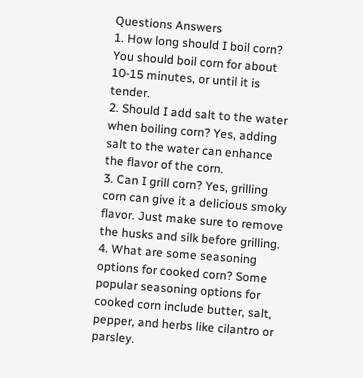Questions Answers
1. How long should I boil corn? You should boil corn for about 10-15 minutes, or until it is tender.
2. Should I add salt to the water when boiling corn? Yes, adding salt to the water can enhance the flavor of the corn.
3. Can I grill corn? Yes, grilling corn can give it a delicious smoky flavor. Just make sure to remove the husks and silk before grilling.
4. What are some seasoning options for cooked corn? Some popular seasoning options for cooked corn include butter, salt, pepper, and herbs like cilantro or parsley.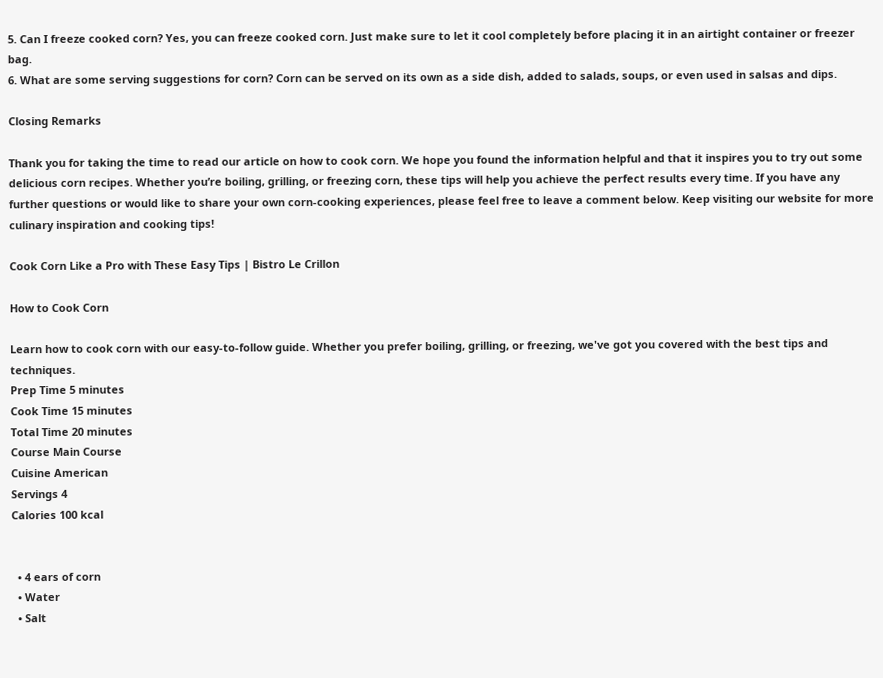5. Can I freeze cooked corn? Yes, you can freeze cooked corn. Just make sure to let it cool completely before placing it in an airtight container or freezer bag.
6. What are some serving suggestions for corn? Corn can be served on its own as a side dish, added to salads, soups, or even used in salsas and dips.

Closing Remarks

Thank you for taking the time to read our article on how to cook corn. We hope you found the information helpful and that it inspires you to try out some delicious corn recipes. Whether you’re boiling, grilling, or freezing corn, these tips will help you achieve the perfect results every time. If you have any further questions or would like to share your own corn-cooking experiences, please feel free to leave a comment below. Keep visiting our website for more culinary inspiration and cooking tips!

Cook Corn Like a Pro with These Easy Tips | Bistro Le Crillon

How to Cook Corn

Learn how to cook corn with our easy-to-follow guide. Whether you prefer boiling, grilling, or freezing, we've got you covered with the best tips and techniques.
Prep Time 5 minutes
Cook Time 15 minutes
Total Time 20 minutes
Course Main Course
Cuisine American
Servings 4
Calories 100 kcal


  • 4 ears of corn
  • Water
  • Salt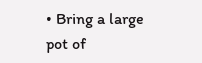• Bring a large pot of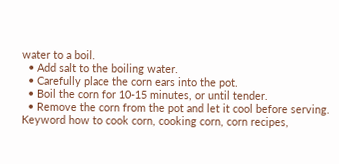water to a boil.
  • Add salt to the boiling water.
  • Carefully place the corn ears into the pot.
  • Boil the corn for 10-15 minutes, or until tender.
  • Remove the corn from the pot and let it cool before serving.
Keyword how to cook corn, cooking corn, corn recipes,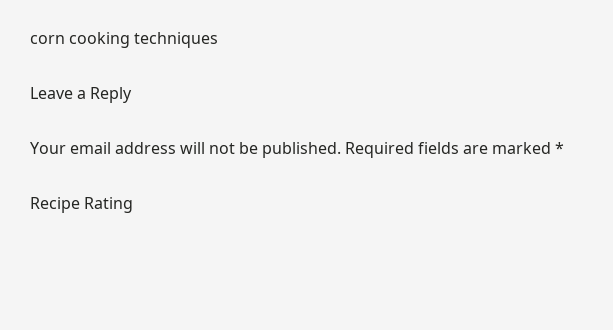corn cooking techniques

Leave a Reply

Your email address will not be published. Required fields are marked *

Recipe Rating